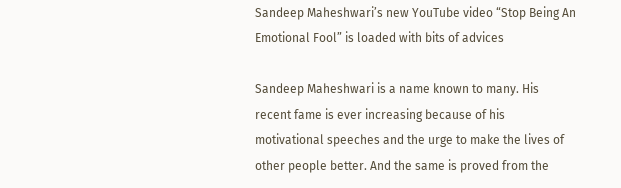Sandeep Maheshwari’s new YouTube video “Stop Being An Emotional Fool” is loaded with bits of advices

Sandeep Maheshwari is a name known to many. His recent fame is ever increasing because of his motivational speeches and the urge to make the lives of other people better. And the same is proved from the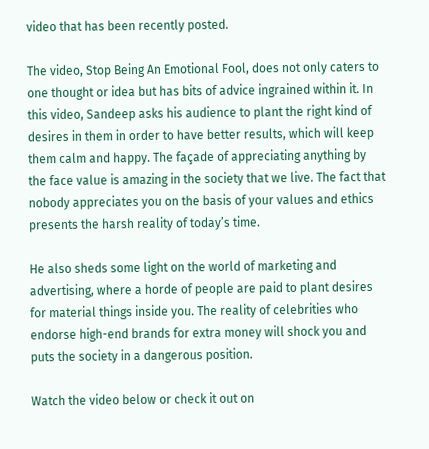video that has been recently posted.

The video, Stop Being An Emotional Fool, does not only caters to one thought or idea but has bits of advice ingrained within it. In this video, Sandeep asks his audience to plant the right kind of desires in them in order to have better results, which will keep them calm and happy. The façade of appreciating anything by the face value is amazing in the society that we live. The fact that nobody appreciates you on the basis of your values and ethics presents the harsh reality of today’s time.

He also sheds some light on the world of marketing and advertising, where a horde of people are paid to plant desires for material things inside you. The reality of celebrities who endorse high-end brands for extra money will shock you and puts the society in a dangerous position.

Watch the video below or check it out on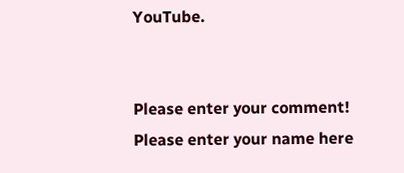YouTube.


Please enter your comment!
Please enter your name here